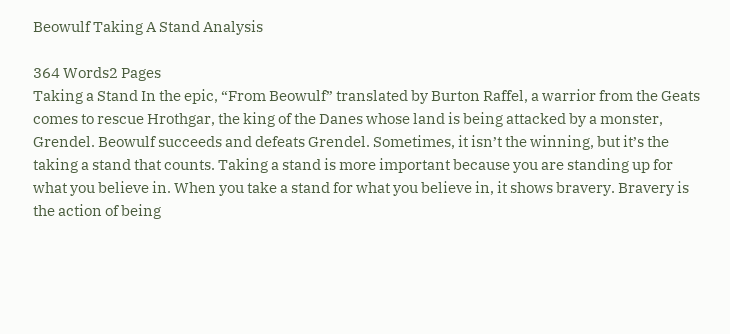Beowulf Taking A Stand Analysis

364 Words2 Pages
Taking a Stand In the epic, “From Beowulf” translated by Burton Raffel, a warrior from the Geats comes to rescue Hrothgar, the king of the Danes whose land is being attacked by a monster, Grendel. Beowulf succeeds and defeats Grendel. Sometimes, it isn’t the winning, but it’s the taking a stand that counts. Taking a stand is more important because you are standing up for what you believe in. When you take a stand for what you believe in, it shows bravery. Bravery is the action of being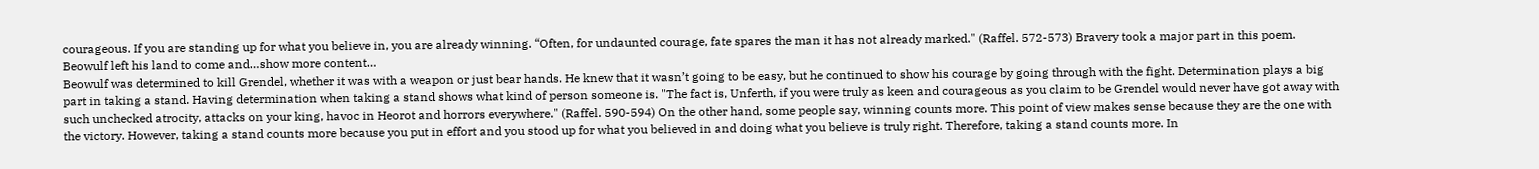courageous. If you are standing up for what you believe in, you are already winning. “Often, for undaunted courage, fate spares the man it has not already marked." (Raffel. 572-573) Bravery took a major part in this poem. Beowulf left his land to come and…show more content…
Beowulf was determined to kill Grendel, whether it was with a weapon or just bear hands. He knew that it wasn’t going to be easy, but he continued to show his courage by going through with the fight. Determination plays a big part in taking a stand. Having determination when taking a stand shows what kind of person someone is. "The fact is, Unferth, if you were truly as keen and courageous as you claim to be Grendel would never have got away with such unchecked atrocity, attacks on your king, havoc in Heorot and horrors everywhere." (Raffel. 590-594) On the other hand, some people say, winning counts more. This point of view makes sense because they are the one with the victory. However, taking a stand counts more because you put in effort and you stood up for what you believed in and doing what you believe is truly right. Therefore, taking a stand counts more. In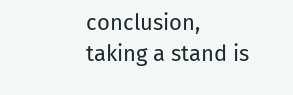conclusion, taking a stand is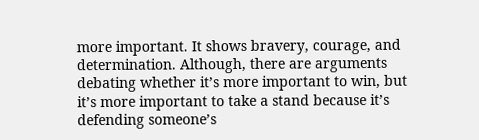more important. It shows bravery, courage, and determination. Although, there are arguments debating whether it’s more important to win, but it’s more important to take a stand because it’s defending someone’s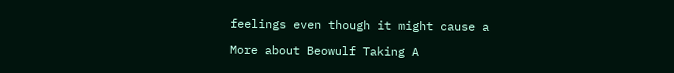feelings even though it might cause a

More about Beowulf Taking A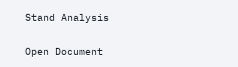Stand Analysis

Open Document